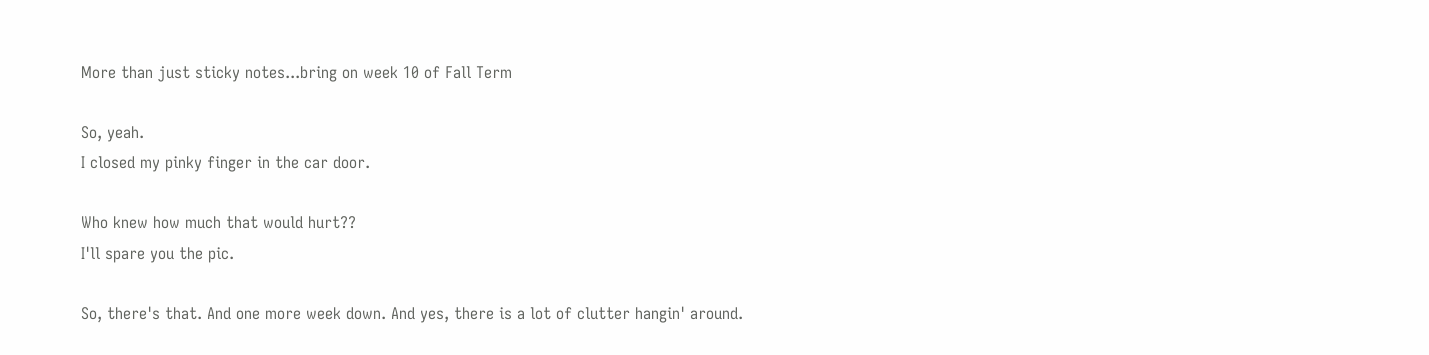More than just sticky notes...bring on week 10 of Fall Term

So, yeah.
I closed my pinky finger in the car door.

Who knew how much that would hurt??
I'll spare you the pic.

So, there's that. And one more week down. And yes, there is a lot of clutter hangin' around.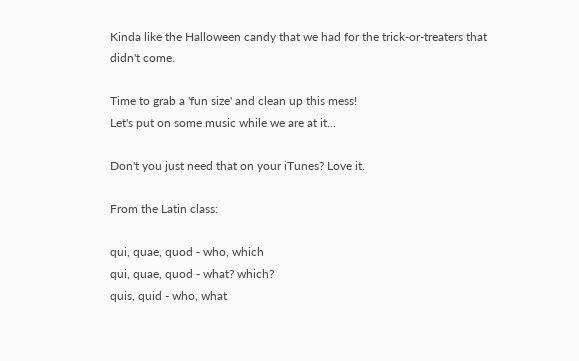Kinda like the Halloween candy that we had for the trick-or-treaters that didn't come.

Time to grab a 'fun size' and clean up this mess!
Let's put on some music while we are at it...

Don't you just need that on your iTunes? Love it.

From the Latin class:

qui, quae, quod - who, which
qui, quae, quod - what? which?
quis, quid - who, what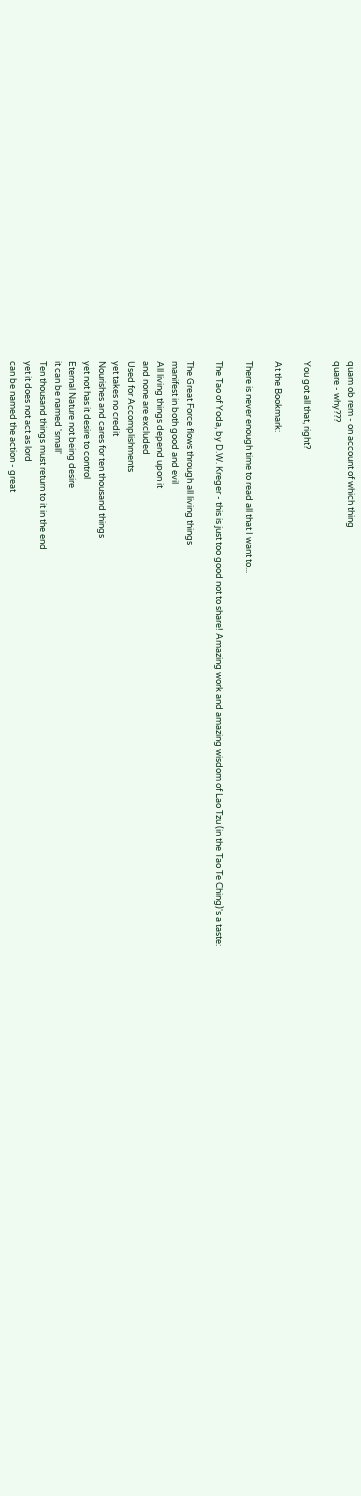quam ob rem - on account of which thing
quare - why???

You got all that, right?

At the Bookmark:

There is never enough time to read all that I want to...

The Tao of Yoda, by D.W. Kreger - this is just too good not to share! Amazing work and amazing wisdom of Lao Tzu (in the Tao Te Ching)'s a taste:

The Great Force flows through all living things
manifest in both good and evil
All living things depend upon it
and none are excluded
Used for Accomplishments
yet takes no credit
Nourishes and cares for ten thousand things
yet not has it desire to control
Eternal Nature not being desire
it can be named 'small'
Ten thousand things must return to it in the end
yet it does not act as lord
can be named the action - great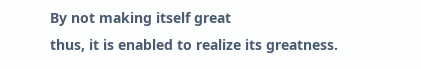By not making itself great
thus, it is enabled to realize its greatness.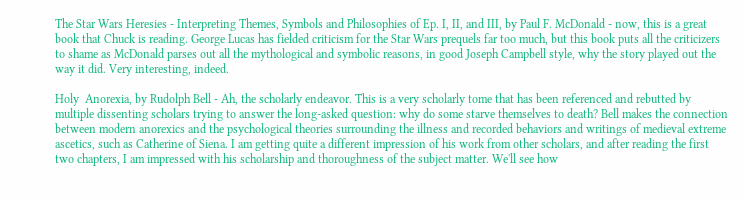The Star Wars Heresies - Interpreting Themes, Symbols and Philosophies of Ep. I, II, and III, by Paul F. McDonald - now, this is a great book that Chuck is reading. George Lucas has fielded criticism for the Star Wars prequels far too much, but this book puts all the criticizers to shame as McDonald parses out all the mythological and symbolic reasons, in good Joseph Campbell style, why the story played out the way it did. Very interesting, indeed.

Holy  Anorexia, by Rudolph Bell - Ah, the scholarly endeavor. This is a very scholarly tome that has been referenced and rebutted by multiple dissenting scholars trying to answer the long-asked question: why do some starve themselves to death? Bell makes the connection between modern anorexics and the psychological theories surrounding the illness and recorded behaviors and writings of medieval extreme ascetics, such as Catherine of Siena. I am getting quite a different impression of his work from other scholars, and after reading the first two chapters, I am impressed with his scholarship and thoroughness of the subject matter. We'll see how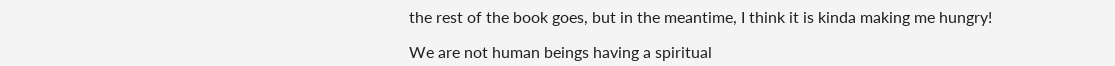the rest of the book goes, but in the meantime, I think it is kinda making me hungry!

We are not human beings having a spiritual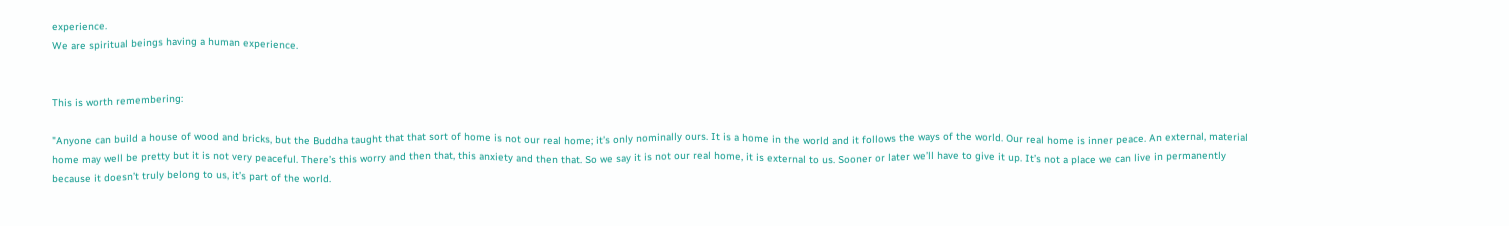experience.
We are spiritual beings having a human experience.


This is worth remembering:

"Anyone can build a house of wood and bricks, but the Buddha taught that that sort of home is not our real home; it’s only nominally ours. It is a home in the world and it follows the ways of the world. Our real home is inner peace. An external, material home may well be pretty but it is not very peaceful. There’s this worry and then that, this anxiety and then that. So we say it is not our real home, it is external to us. Sooner or later we’ll have to give it up. It’s not a place we can live in permanently because it doesn’t truly belong to us, it’s part of the world.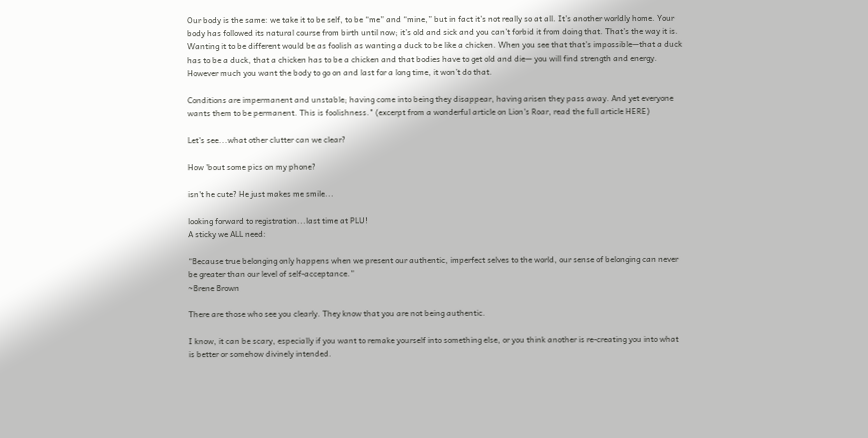Our body is the same: we take it to be self, to be “me” and “mine,” but in fact it’s not really so at all. It’s another worldly home. Your body has followed its natural course from birth until now; it’s old and sick and you can’t forbid it from doing that. That’s the way it is. Wanting it to be different would be as foolish as wanting a duck to be like a chicken. When you see that that’s impossible—that a duck has to be a duck, that a chicken has to be a chicken and that bodies have to get old and die— you will find strength and energy. However much you want the body to go on and last for a long time, it won’t do that.

Conditions are impermanent and unstable; having come into being they disappear, having arisen they pass away. And yet everyone wants them to be permanent. This is foolishness." (excerpt from a wonderful article on Lion's Roar, read the full article HERE)

Let's see...what other clutter can we clear?

How 'bout some pics on my phone?

isn't he cute? He just makes me smile...

looking forward to registration...last time at PLU!
A sticky we ALL need:

“Because true belonging only happens when we present our authentic, imperfect selves to the world, our sense of belonging can never be greater than our level of self-acceptance.”
~Brene Brown

There are those who see you clearly. They know that you are not being authentic.

I know, it can be scary, especially if you want to remake yourself into something else, or you think another is re-creating you into what is better or somehow divinely intended.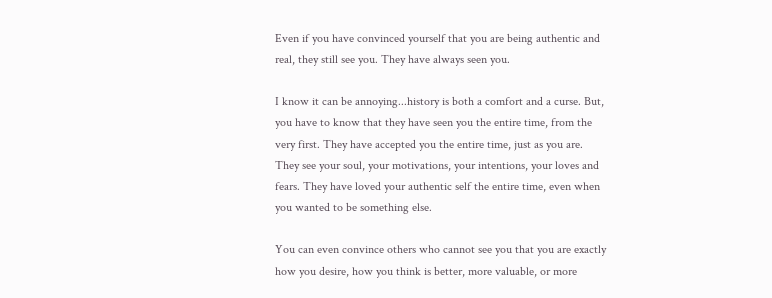Even if you have convinced yourself that you are being authentic and real, they still see you. They have always seen you.

I know it can be annoying...history is both a comfort and a curse. But, you have to know that they have seen you the entire time, from the very first. They have accepted you the entire time, just as you are. They see your soul, your motivations, your intentions, your loves and fears. They have loved your authentic self the entire time, even when you wanted to be something else.

You can even convince others who cannot see you that you are exactly how you desire, how you think is better, more valuable, or more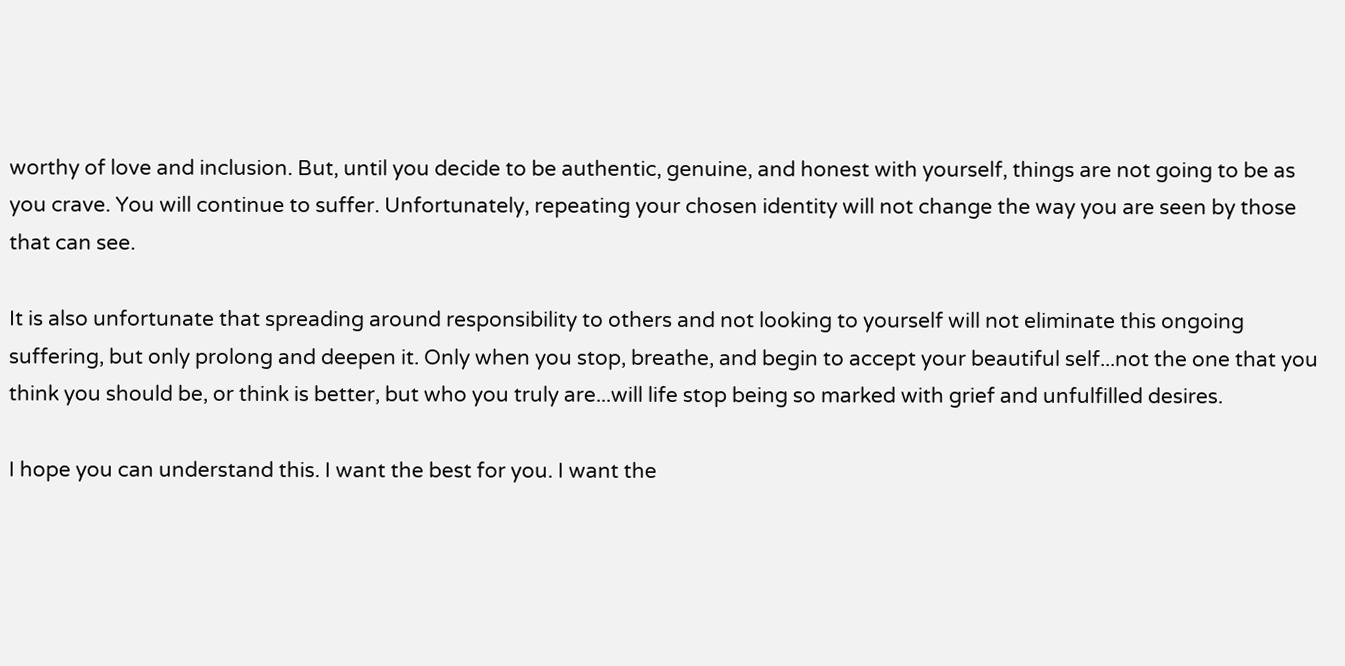worthy of love and inclusion. But, until you decide to be authentic, genuine, and honest with yourself, things are not going to be as you crave. You will continue to suffer. Unfortunately, repeating your chosen identity will not change the way you are seen by those that can see.

It is also unfortunate that spreading around responsibility to others and not looking to yourself will not eliminate this ongoing suffering, but only prolong and deepen it. Only when you stop, breathe, and begin to accept your beautiful self...not the one that you think you should be, or think is better, but who you truly are...will life stop being so marked with grief and unfulfilled desires.

I hope you can understand this. I want the best for you. I want the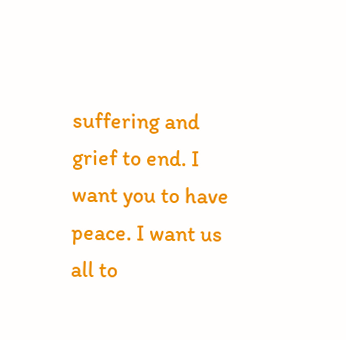suffering and grief to end. I want you to have peace. I want us all to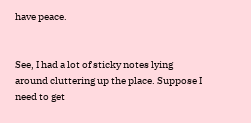have peace.


See, I had a lot of sticky notes lying around cluttering up the place. Suppose I need to get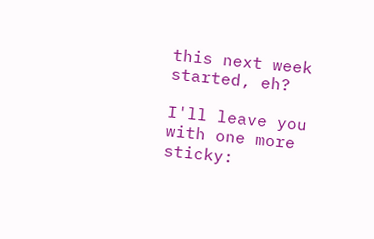this next week started, eh?

I'll leave you with one more sticky: